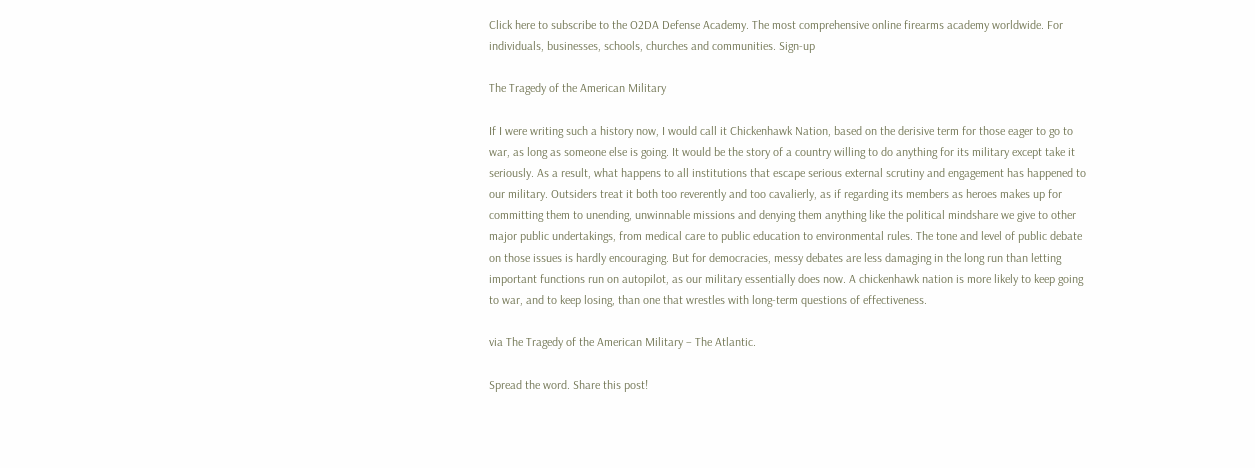Click here to subscribe to the O2DA Defense Academy. The most comprehensive online firearms academy worldwide. For individuals, businesses, schools, churches and communities. Sign-up

The Tragedy of the American Military

If I were writing such a history now, I would call it Chickenhawk Nation, based on the derisive term for those eager to go to war, as long as someone else is going. It would be the story of a country willing to do anything for its military except take it seriously. As a result, what happens to all institutions that escape serious external scrutiny and engagement has happened to our military. Outsiders treat it both too reverently and too cavalierly, as if regarding its members as heroes makes up for committing them to unending, unwinnable missions and denying them anything like the political mindshare we give to other major public undertakings, from medical care to public education to environmental rules. The tone and level of public debate on those issues is hardly encouraging. But for democracies, messy debates are less damaging in the long run than letting important functions run on autopilot, as our military essentially does now. A chickenhawk nation is more likely to keep going to war, and to keep losing, than one that wrestles with long-term questions of effectiveness.

via The Tragedy of the American Military – The Atlantic.

Spread the word. Share this post!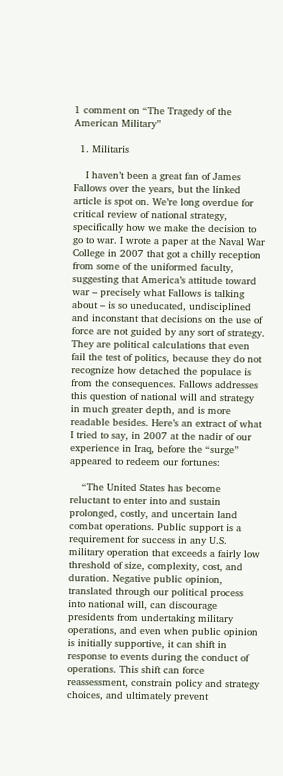1 comment on “The Tragedy of the American Military”

  1. Militaris

    I haven’t been a great fan of James Fallows over the years, but the linked article is spot on. We’re long overdue for critical review of national strategy, specifically how we make the decision to go to war. I wrote a paper at the Naval War College in 2007 that got a chilly reception from some of the uniformed faculty, suggesting that America’s attitude toward war – precisely what Fallows is talking about – is so uneducated, undisciplined and inconstant that decisions on the use of force are not guided by any sort of strategy. They are political calculations that even fail the test of politics, because they do not recognize how detached the populace is from the consequences. Fallows addresses this question of national will and strategy in much greater depth, and is more readable besides. Here’s an extract of what I tried to say, in 2007 at the nadir of our experience in Iraq, before the “surge” appeared to redeem our fortunes:

    “The United States has become reluctant to enter into and sustain prolonged, costly, and uncertain land combat operations. Public support is a requirement for success in any U.S. military operation that exceeds a fairly low threshold of size, complexity, cost, and duration. Negative public opinion, translated through our political process into national will, can discourage presidents from undertaking military operations, and even when public opinion is initially supportive, it can shift in response to events during the conduct of operations. This shift can force reassessment, constrain policy and strategy choices, and ultimately prevent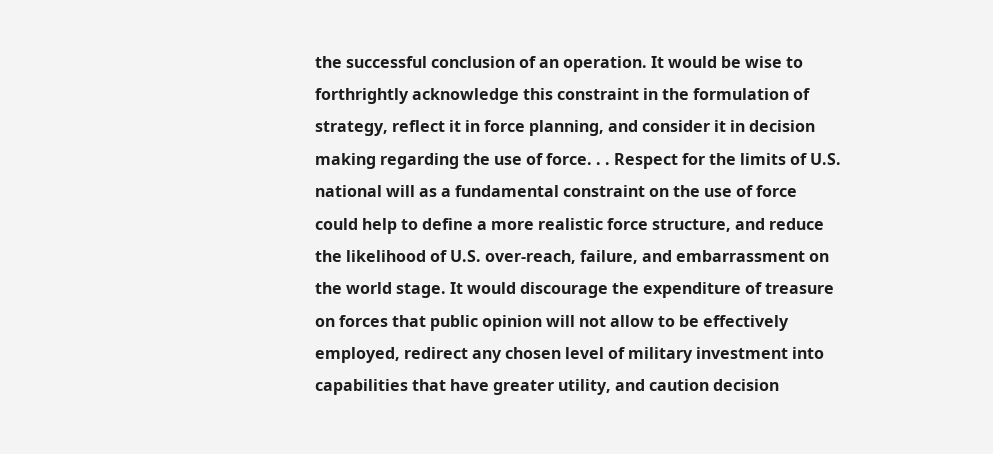the successful conclusion of an operation. It would be wise to forthrightly acknowledge this constraint in the formulation of strategy, reflect it in force planning, and consider it in decision making regarding the use of force. . . Respect for the limits of U.S. national will as a fundamental constraint on the use of force could help to define a more realistic force structure, and reduce the likelihood of U.S. over-reach, failure, and embarrassment on the world stage. It would discourage the expenditure of treasure on forces that public opinion will not allow to be effectively employed, redirect any chosen level of military investment into capabilities that have greater utility, and caution decision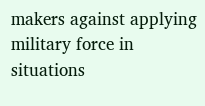makers against applying military force in situations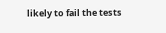likely to fail the tests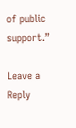of public support.”

Leave a Reply